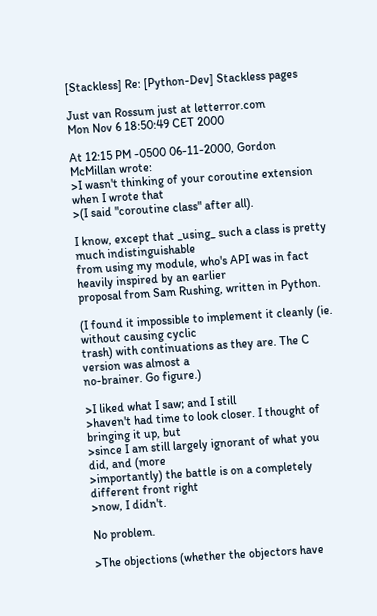[Stackless] Re: [Python-Dev] Stackless pages

Just van Rossum just at letterror.com
Mon Nov 6 18:50:49 CET 2000

At 12:15 PM -0500 06-11-2000, Gordon McMillan wrote:
>I wasn't thinking of your coroutine extension when I wrote that
>(I said "coroutine class" after all).

I know, except that _using_ such a class is pretty much indistinguishable
from using my module, who's API was in fact heavily inspired by an earlier
proposal from Sam Rushing, written in Python.

(I found it impossible to implement it cleanly (ie. without causing cyclic
trash) with continuations as they are. The C version was almost a
no-brainer. Go figure.)

>I liked what I saw; and I still
>haven't had time to look closer. I thought of bringing it up, but
>since I am still largely ignorant of what you did, and (more
>importantly) the battle is on a completely different front right
>now, I didn't.

No problem.

>The objections (whether the objectors have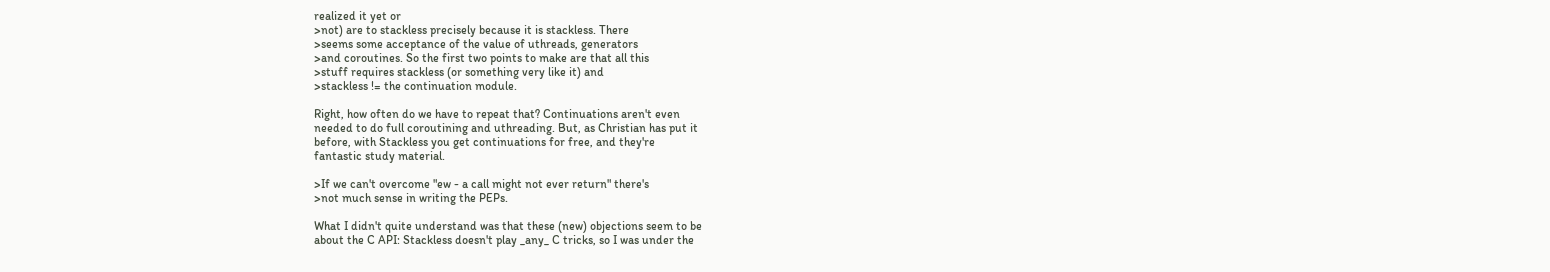realized it yet or
>not) are to stackless precisely because it is stackless. There
>seems some acceptance of the value of uthreads, generators
>and coroutines. So the first two points to make are that all this
>stuff requires stackless (or something very like it) and
>stackless != the continuation module.

Right, how often do we have to repeat that? Continuations aren't even
needed to do full coroutining and uthreading. But, as Christian has put it
before, with Stackless you get continuations for free, and they're
fantastic study material.

>If we can't overcome "ew - a call might not ever return" there's
>not much sense in writing the PEPs.

What I didn't quite understand was that these (new) objections seem to be
about the C API: Stackless doesn't play _any_ C tricks, so I was under the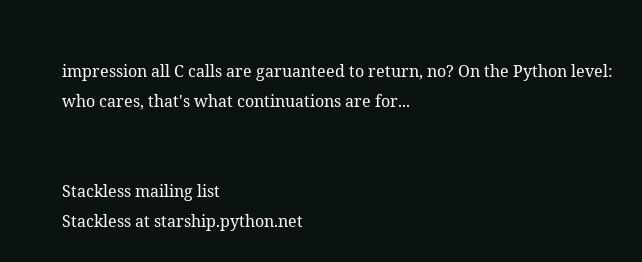impression all C calls are garuanteed to return, no? On the Python level:
who cares, that's what continuations are for...


Stackless mailing list
Stackless at starship.python.net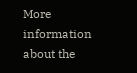More information about the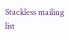Stackless mailing list